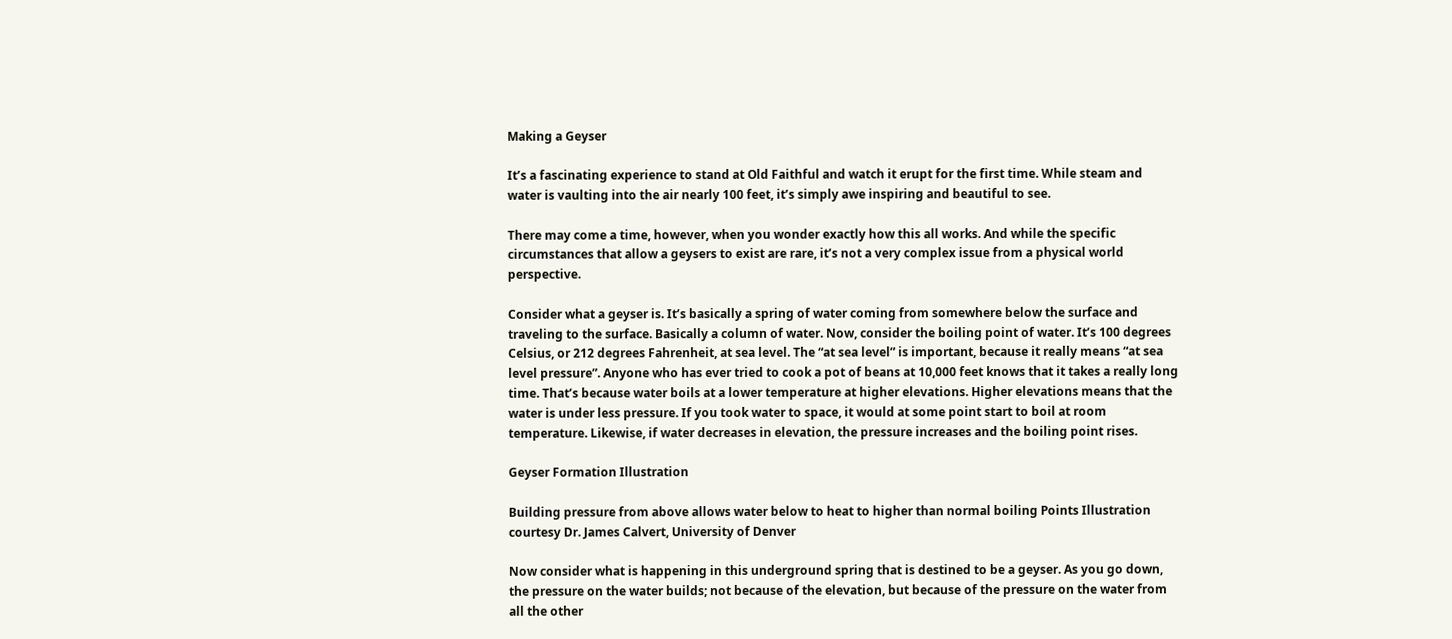Making a Geyser

It’s a fascinating experience to stand at Old Faithful and watch it erupt for the first time. While steam and water is vaulting into the air nearly 100 feet, it’s simply awe inspiring and beautiful to see.

There may come a time, however, when you wonder exactly how this all works. And while the specific circumstances that allow a geysers to exist are rare, it’s not a very complex issue from a physical world perspective.

Consider what a geyser is. It’s basically a spring of water coming from somewhere below the surface and traveling to the surface. Basically a column of water. Now, consider the boiling point of water. It’s 100 degrees Celsius, or 212 degrees Fahrenheit, at sea level. The “at sea level” is important, because it really means “at sea level pressure”. Anyone who has ever tried to cook a pot of beans at 10,000 feet knows that it takes a really long time. That’s because water boils at a lower temperature at higher elevations. Higher elevations means that the water is under less pressure. If you took water to space, it would at some point start to boil at room temperature. Likewise, if water decreases in elevation, the pressure increases and the boiling point rises.

Geyser Formation Illustration

Building pressure from above allows water below to heat to higher than normal boiling Points Illustration courtesy Dr. James Calvert, University of Denver

Now consider what is happening in this underground spring that is destined to be a geyser. As you go down, the pressure on the water builds; not because of the elevation, but because of the pressure on the water from all the other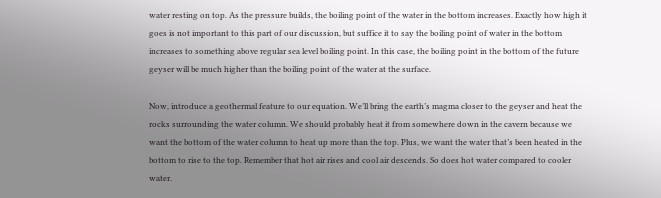water resting on top. As the pressure builds, the boiling point of the water in the bottom increases. Exactly how high it goes is not important to this part of our discussion, but suffice it to say the boiling point of water in the bottom increases to something above regular sea level boiling point. In this case, the boiling point in the bottom of the future geyser will be much higher than the boiling point of the water at the surface.

Now, introduce a geothermal feature to our equation. We’ll bring the earth’s magma closer to the geyser and heat the rocks surrounding the water column. We should probably heat it from somewhere down in the cavern because we want the bottom of the water column to heat up more than the top. Plus, we want the water that’s been heated in the bottom to rise to the top. Remember that hot air rises and cool air descends. So does hot water compared to cooler water.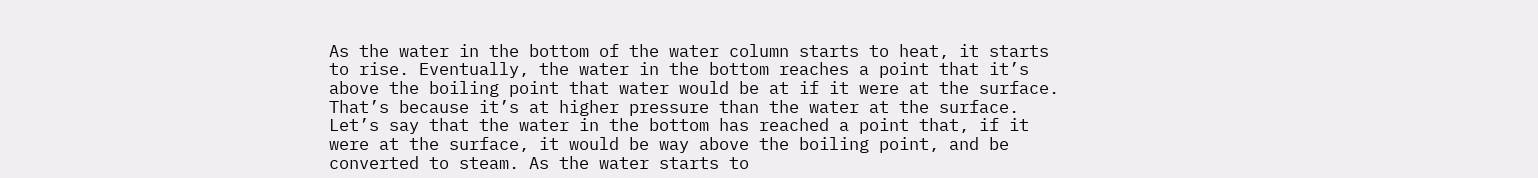As the water in the bottom of the water column starts to heat, it starts to rise. Eventually, the water in the bottom reaches a point that it’s above the boiling point that water would be at if it were at the surface. That’s because it’s at higher pressure than the water at the surface. Let’s say that the water in the bottom has reached a point that, if it were at the surface, it would be way above the boiling point, and be converted to steam. As the water starts to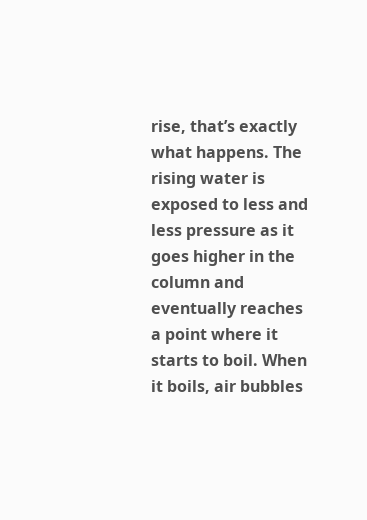rise, that’s exactly what happens. The rising water is exposed to less and less pressure as it goes higher in the column and eventually reaches a point where it starts to boil. When it boils, air bubbles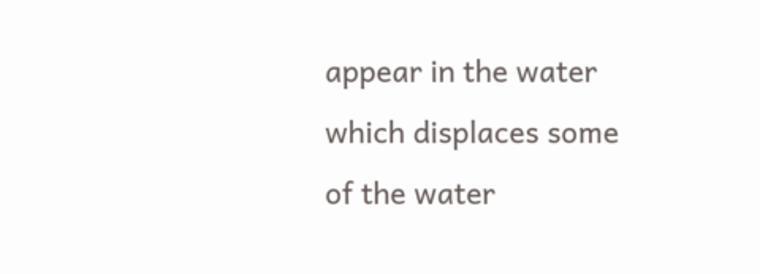appear in the water which displaces some of the water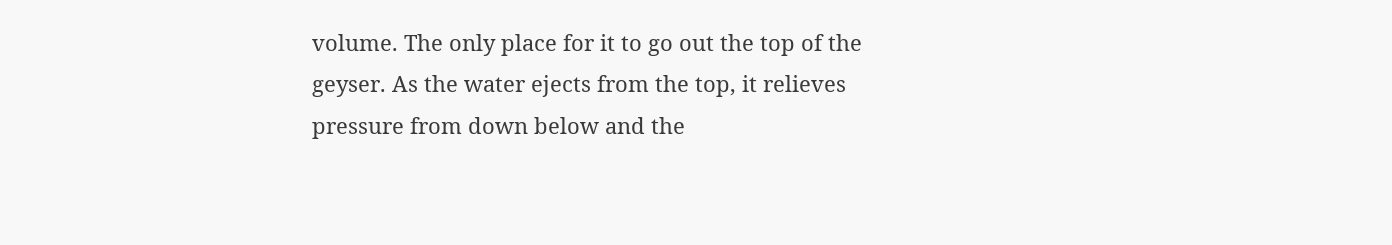volume. The only place for it to go out the top of the geyser. As the water ejects from the top, it relieves pressure from down below and the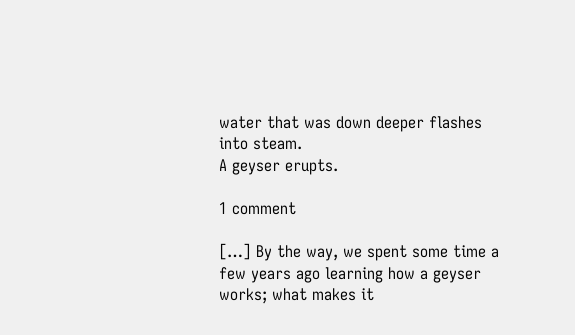water that was down deeper flashes into steam.
A geyser erupts.

1 comment

[…] By the way, we spent some time a few years ago learning how a geyser works; what makes it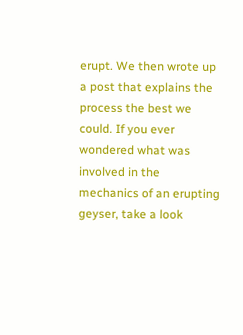erupt. We then wrote up a post that explains the process the best we could. If you ever wondered what was involved in the mechanics of an erupting geyser, take a look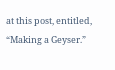at this post, entitled, “Making a Geyser.”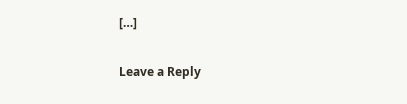[…]

Leave a Reply